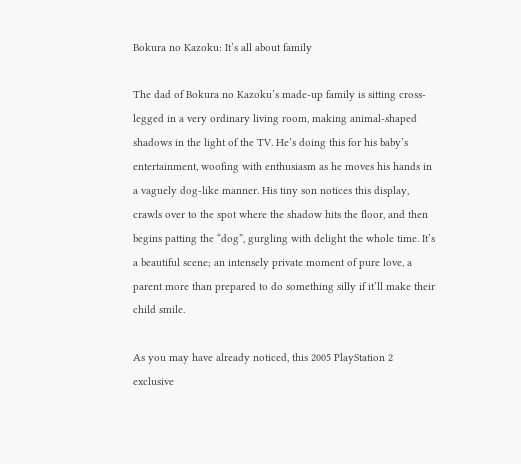Bokura no Kazoku: It’s all about family

The dad of Bokura no Kazoku’s made-up family is sitting cross-legged in a very ordinary living room, making animal-shaped shadows in the light of the TV. He’s doing this for his baby’s entertainment, woofing with enthusiasm as he moves his hands in a vaguely dog-like manner. His tiny son notices this display, crawls over to the spot where the shadow hits the floor, and then begins patting the “dog”, gurgling with delight the whole time. It’s a beautiful scene; an intensely private moment of pure love, a parent more than prepared to do something silly if it’ll make their child smile.

As you may have already noticed, this 2005 PlayStation 2 exclusive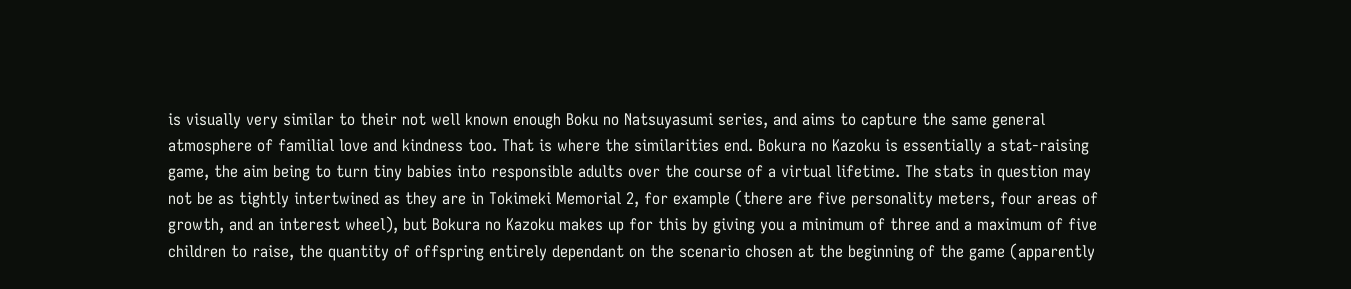is visually very similar to their not well known enough Boku no Natsuyasumi series, and aims to capture the same general atmosphere of familial love and kindness too. That is where the similarities end. Bokura no Kazoku is essentially a stat-raising game, the aim being to turn tiny babies into responsible adults over the course of a virtual lifetime. The stats in question may not be as tightly intertwined as they are in Tokimeki Memorial 2, for example (there are five personality meters, four areas of growth, and an interest wheel), but Bokura no Kazoku makes up for this by giving you a minimum of three and a maximum of five children to raise, the quantity of offspring entirely dependant on the scenario chosen at the beginning of the game (apparently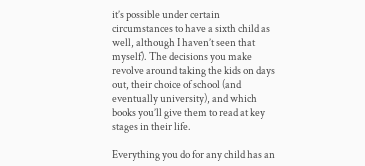it’s possible under certain circumstances to have a sixth child as well, although I haven’t seen that myself). The decisions you make revolve around taking the kids on days out, their choice of school (and eventually university), and which books you’ll give them to read at key stages in their life.

Everything you do for any child has an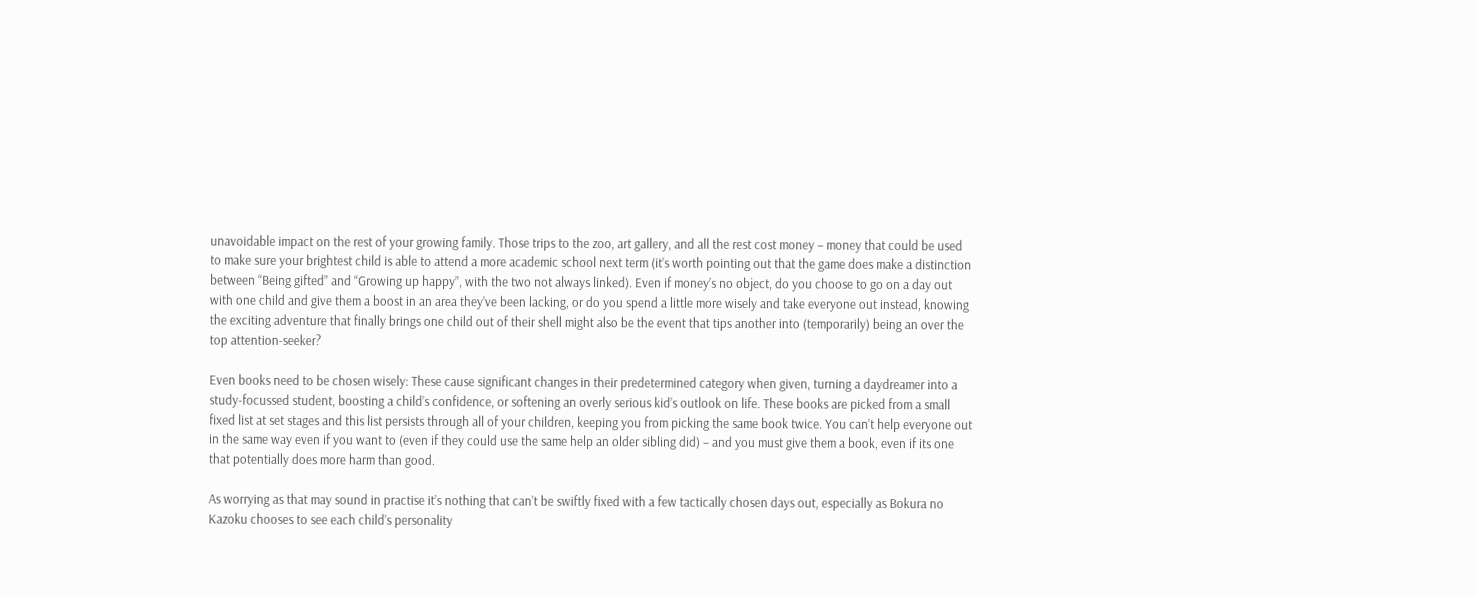unavoidable impact on the rest of your growing family. Those trips to the zoo, art gallery, and all the rest cost money – money that could be used to make sure your brightest child is able to attend a more academic school next term (it’s worth pointing out that the game does make a distinction between “Being gifted” and “Growing up happy”, with the two not always linked). Even if money’s no object, do you choose to go on a day out with one child and give them a boost in an area they’ve been lacking, or do you spend a little more wisely and take everyone out instead, knowing the exciting adventure that finally brings one child out of their shell might also be the event that tips another into (temporarily) being an over the top attention-seeker?

Even books need to be chosen wisely: These cause significant changes in their predetermined category when given, turning a daydreamer into a study-focussed student, boosting a child’s confidence, or softening an overly serious kid’s outlook on life. These books are picked from a small fixed list at set stages and this list persists through all of your children, keeping you from picking the same book twice. You can’t help everyone out in the same way even if you want to (even if they could use the same help an older sibling did) – and you must give them a book, even if its one that potentially does more harm than good.

As worrying as that may sound in practise it’s nothing that can’t be swiftly fixed with a few tactically chosen days out, especially as Bokura no Kazoku chooses to see each child’s personality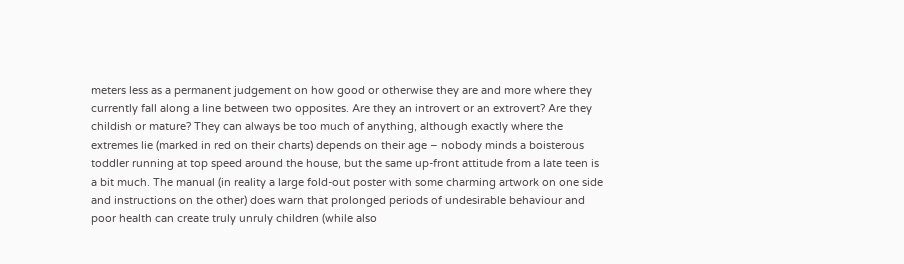meters less as a permanent judgement on how good or otherwise they are and more where they currently fall along a line between two opposites. Are they an introvert or an extrovert? Are they childish or mature? They can always be too much of anything, although exactly where the extremes lie (marked in red on their charts) depends on their age – nobody minds a boisterous toddler running at top speed around the house, but the same up-front attitude from a late teen is a bit much. The manual (in reality a large fold-out poster with some charming artwork on one side and instructions on the other) does warn that prolonged periods of undesirable behaviour and poor health can create truly unruly children (while also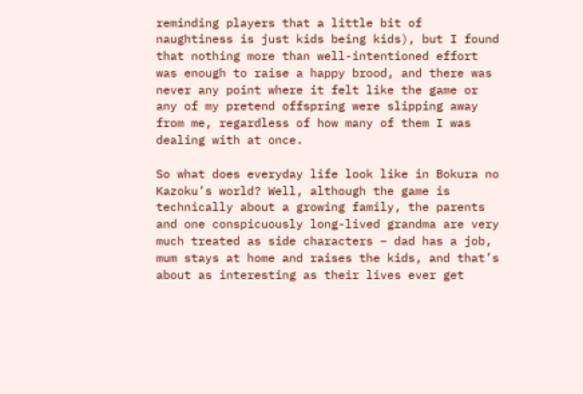reminding players that a little bit of naughtiness is just kids being kids), but I found that nothing more than well-intentioned effort was enough to raise a happy brood, and there was never any point where it felt like the game or any of my pretend offspring were slipping away from me, regardless of how many of them I was dealing with at once.

So what does everyday life look like in Bokura no Kazoku’s world? Well, although the game is technically about a growing family, the parents and one conspicuously long-lived grandma are very much treated as side characters – dad has a job, mum stays at home and raises the kids, and that’s about as interesting as their lives ever get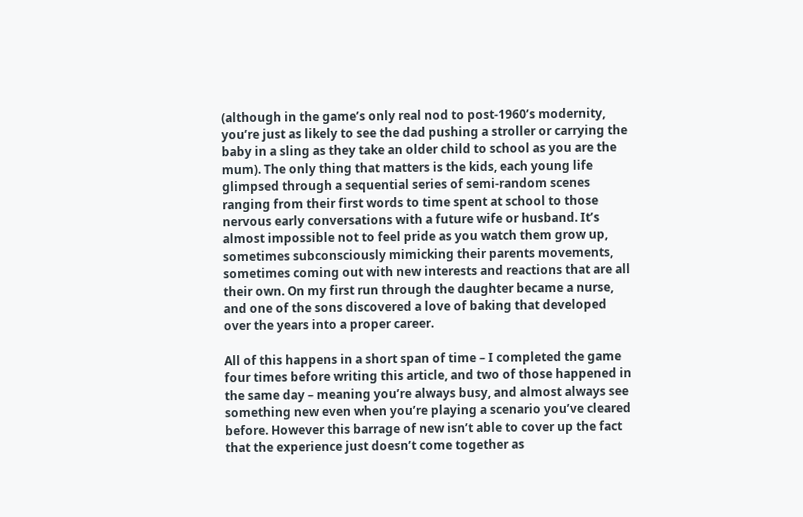(although in the game’s only real nod to post-1960’s modernity, you’re just as likely to see the dad pushing a stroller or carrying the baby in a sling as they take an older child to school as you are the mum). The only thing that matters is the kids, each young life glimpsed through a sequential series of semi-random scenes ranging from their first words to time spent at school to those nervous early conversations with a future wife or husband. It’s almost impossible not to feel pride as you watch them grow up, sometimes subconsciously mimicking their parents movements, sometimes coming out with new interests and reactions that are all their own. On my first run through the daughter became a nurse, and one of the sons discovered a love of baking that developed over the years into a proper career.

All of this happens in a short span of time – I completed the game four times before writing this article, and two of those happened in the same day – meaning you’re always busy, and almost always see something new even when you’re playing a scenario you’ve cleared before. However this barrage of new isn’t able to cover up the fact that the experience just doesn’t come together as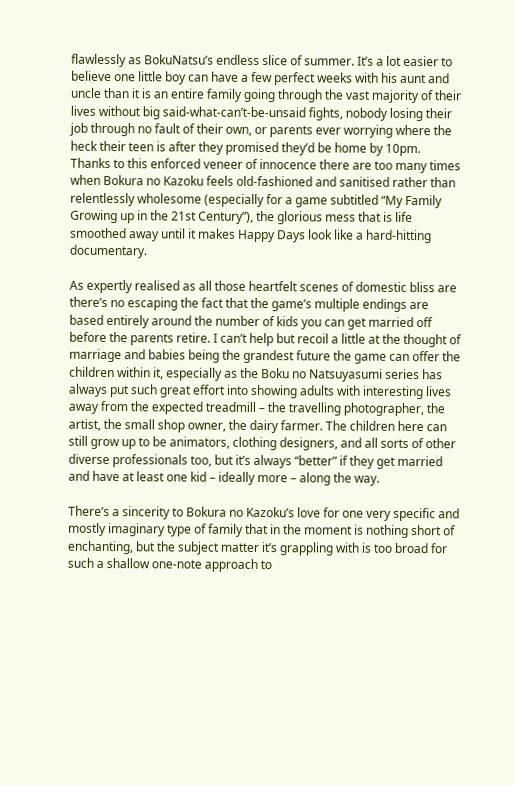flawlessly as BokuNatsu’s endless slice of summer. It’s a lot easier to believe one little boy can have a few perfect weeks with his aunt and uncle than it is an entire family going through the vast majority of their lives without big said-what-can’t-be-unsaid fights, nobody losing their job through no fault of their own, or parents ever worrying where the heck their teen is after they promised they’d be home by 10pm. Thanks to this enforced veneer of innocence there are too many times when Bokura no Kazoku feels old-fashioned and sanitised rather than relentlessly wholesome (especially for a game subtitled “My Family Growing up in the 21st Century”), the glorious mess that is life smoothed away until it makes Happy Days look like a hard-hitting documentary.

As expertly realised as all those heartfelt scenes of domestic bliss are there’s no escaping the fact that the game’s multiple endings are based entirely around the number of kids you can get married off before the parents retire. I can’t help but recoil a little at the thought of marriage and babies being the grandest future the game can offer the children within it, especially as the Boku no Natsuyasumi series has always put such great effort into showing adults with interesting lives away from the expected treadmill – the travelling photographer, the artist, the small shop owner, the dairy farmer. The children here can still grow up to be animators, clothing designers, and all sorts of other diverse professionals too, but it’s always “better” if they get married and have at least one kid – ideally more – along the way.

There’s a sincerity to Bokura no Kazoku’s love for one very specific and mostly imaginary type of family that in the moment is nothing short of enchanting, but the subject matter it’s grappling with is too broad for such a shallow one-note approach to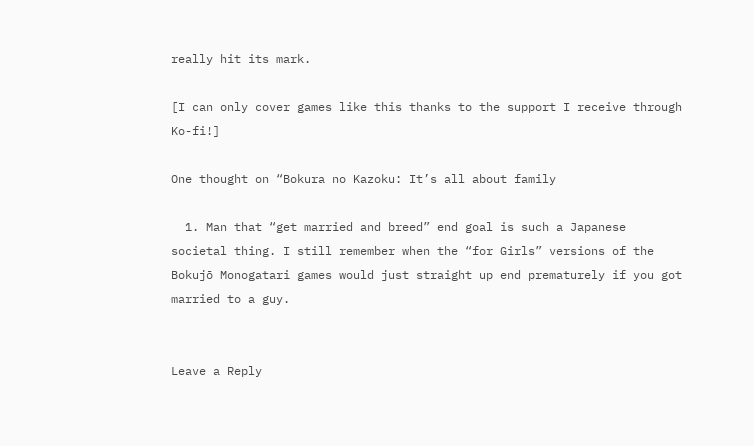really hit its mark.

[I can only cover games like this thanks to the support I receive through Ko-fi!]

One thought on “Bokura no Kazoku: It’s all about family

  1. Man that “get married and breed” end goal is such a Japanese societal thing. I still remember when the “for Girls” versions of the Bokujō Monogatari games would just straight up end prematurely if you got married to a guy.


Leave a Reply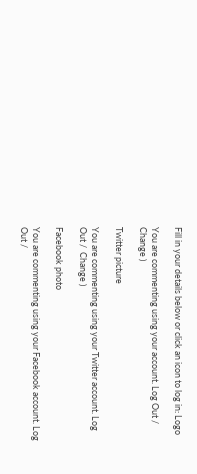Fill in your details below or click an icon to log in: Logo

You are commenting using your account. Log Out /  Change )

Twitter picture

You are commenting using your Twitter account. Log Out /  Change )

Facebook photo

You are commenting using your Facebook account. Log Out /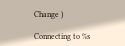Change )

Connecting to %s